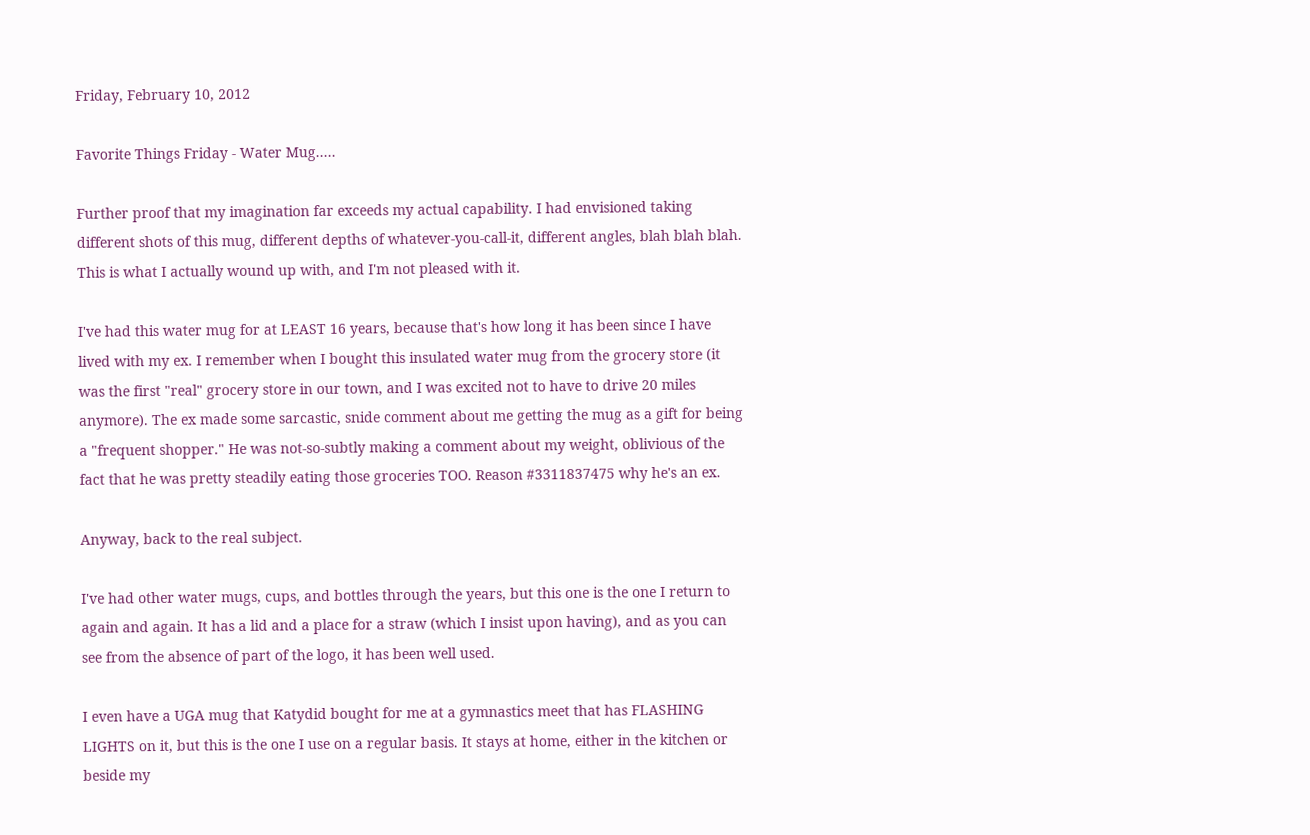Friday, February 10, 2012

Favorite Things Friday - Water Mug.....

Further proof that my imagination far exceeds my actual capability. I had envisioned taking different shots of this mug, different depths of whatever-you-call-it, different angles, blah blah blah. This is what I actually wound up with, and I'm not pleased with it.

I've had this water mug for at LEAST 16 years, because that's how long it has been since I have lived with my ex. I remember when I bought this insulated water mug from the grocery store (it was the first "real" grocery store in our town, and I was excited not to have to drive 20 miles anymore). The ex made some sarcastic, snide comment about me getting the mug as a gift for being a "frequent shopper." He was not-so-subtly making a comment about my weight, oblivious of the fact that he was pretty steadily eating those groceries TOO. Reason #3311837475 why he's an ex.

Anyway, back to the real subject.

I've had other water mugs, cups, and bottles through the years, but this one is the one I return to again and again. It has a lid and a place for a straw (which I insist upon having), and as you can see from the absence of part of the logo, it has been well used.

I even have a UGA mug that Katydid bought for me at a gymnastics meet that has FLASHING LIGHTS on it, but this is the one I use on a regular basis. It stays at home, either in the kitchen or beside my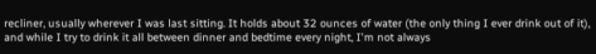recliner, usually wherever I was last sitting. It holds about 32 ounces of water (the only thing I ever drink out of it), and while I try to drink it all between dinner and bedtime every night, I'm not always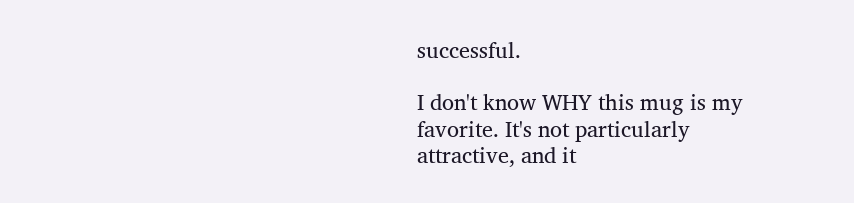successful.

I don't know WHY this mug is my favorite. It's not particularly attractive, and it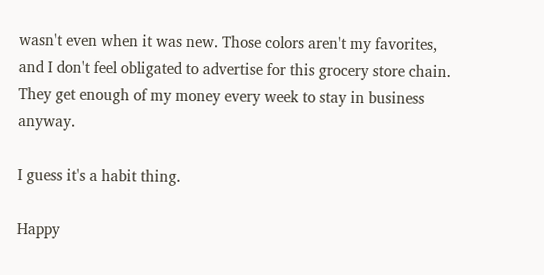wasn't even when it was new. Those colors aren't my favorites, and I don't feel obligated to advertise for this grocery store chain. They get enough of my money every week to stay in business anyway.

I guess it's a habit thing.

Happy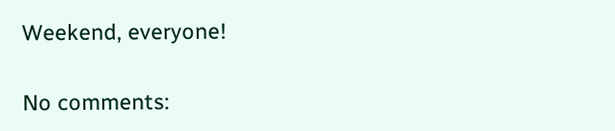Weekend, everyone!

No comments: